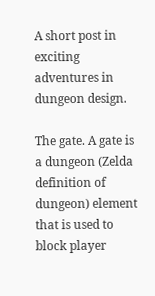A short post in exciting adventures in dungeon design.

The gate. A gate is a dungeon (Zelda definition of dungeon) element that is used to block player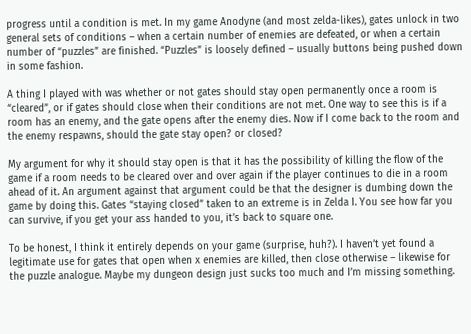progress until a condition is met. In my game Anodyne (and most zelda-likes), gates unlock in two general sets of conditions – when a certain number of enemies are defeated, or when a certain number of “puzzles” are finished. “Puzzles” is loosely defined – usually buttons being pushed down in some fashion.

A thing I played with was whether or not gates should stay open permanently once a room is “cleared”, or if gates should close when their conditions are not met. One way to see this is if a room has an enemy, and the gate opens after the enemy dies. Now if I come back to the room and the enemy respawns, should the gate stay open? or closed?

My argument for why it should stay open is that it has the possibility of killing the flow of the game if a room needs to be cleared over and over again if the player continues to die in a room ahead of it. An argument against that argument could be that the designer is dumbing down the game by doing this. Gates “staying closed” taken to an extreme is in Zelda I. You see how far you can survive, if you get your ass handed to you, it’s back to square one.

To be honest, I think it entirely depends on your game (surprise, huh?). I haven’t yet found a legitimate use for gates that open when x enemies are killed, then close otherwise – likewise for the puzzle analogue. Maybe my dungeon design just sucks too much and I’m missing something.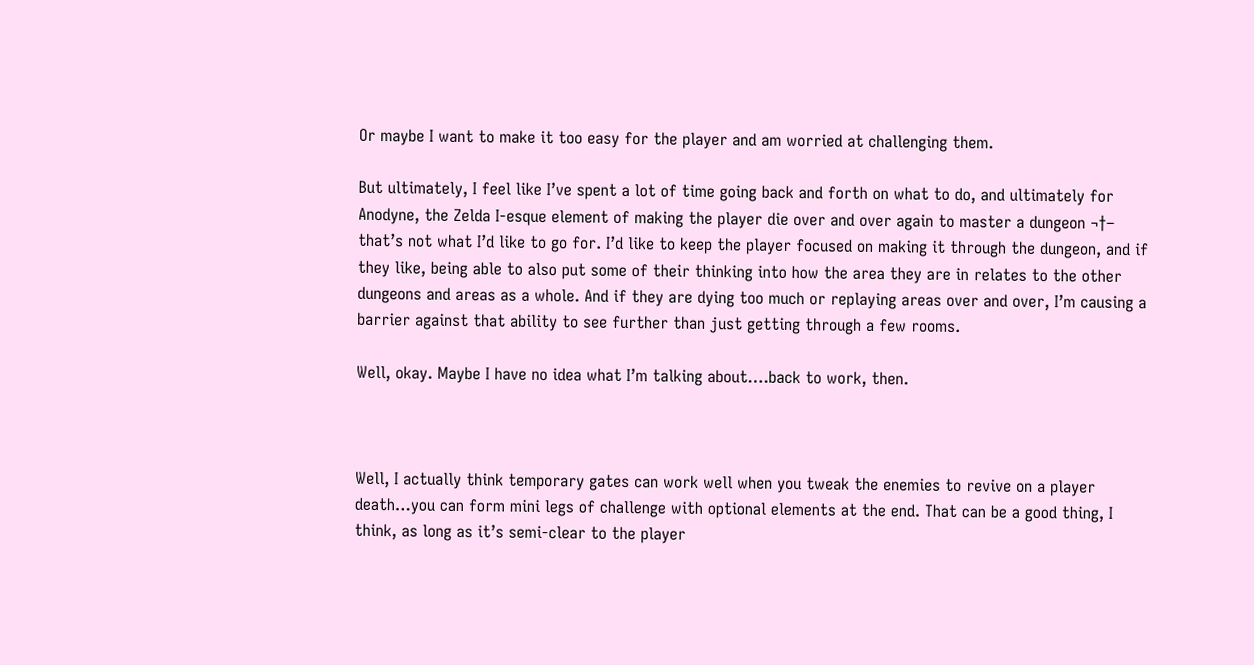Or maybe I want to make it too easy for the player and am worried at challenging them.

But ultimately, I feel like I’ve spent a lot of time going back and forth on what to do, and ultimately for Anodyne, the Zelda I-esque element of making the player die over and over again to master a dungeon ¬†– that’s not what I’d like to go for. I’d like to keep the player focused on making it through the dungeon, and if they like, being able to also put some of their thinking into how the area they are in relates to the other dungeons and areas as a whole. And if they are dying too much or replaying areas over and over, I’m causing a barrier against that ability to see further than just getting through a few rooms.

Well, okay. Maybe I have no idea what I’m talking about….back to work, then.



Well, I actually think temporary gates can work well when you tweak the enemies to revive on a player death…you can form mini legs of challenge with optional elements at the end. That can be a good thing, I think, as long as it’s semi-clear to the player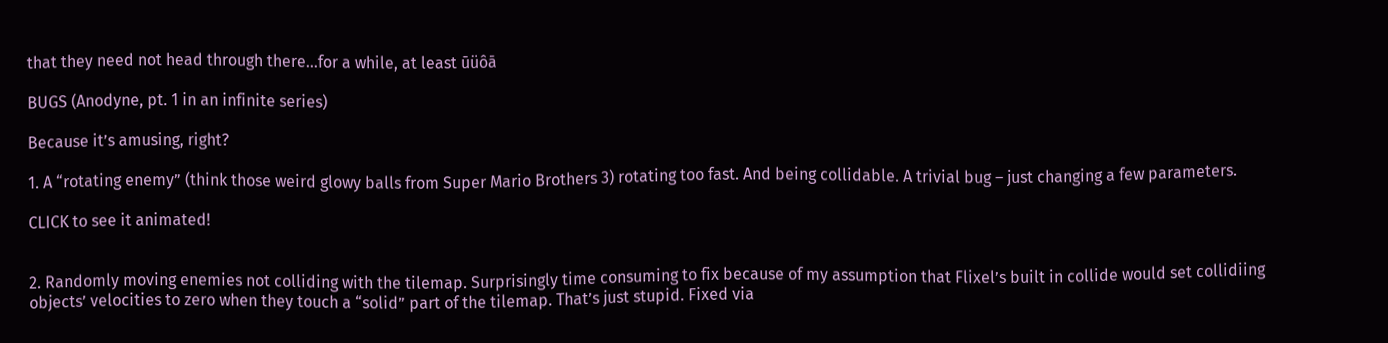that they need not head through there…for a while, at least ūüôā

BUGS (Anodyne, pt. 1 in an infinite series)

Because it’s amusing, right?

1. A “rotating enemy” (think those weird glowy balls from Super Mario Brothers 3) rotating too fast. And being collidable. A trivial bug – just changing a few parameters.

CLICK to see it animated!


2. Randomly moving enemies not colliding with the tilemap. Surprisingly time consuming to fix because of my assumption that Flixel’s built in collide would set collidiing objects’ velocities to zero when they touch a “solid” part of the tilemap. That’s just stupid. Fixed via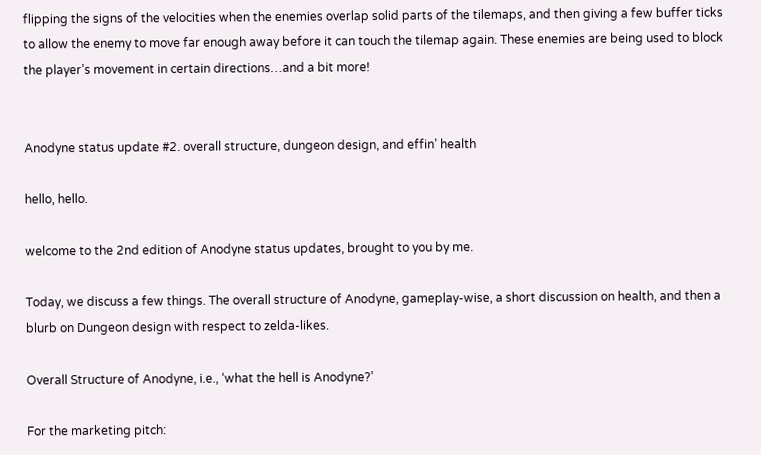flipping the signs of the velocities when the enemies overlap solid parts of the tilemaps, and then giving a few buffer ticks to allow the enemy to move far enough away before it can touch the tilemap again. These enemies are being used to block the player’s movement in certain directions…and a bit more!


Anodyne status update #2. overall structure, dungeon design, and effin’ health

hello, hello.

welcome to the 2nd edition of Anodyne status updates, brought to you by me.

Today, we discuss a few things. The overall structure of Anodyne, gameplay-wise, a short discussion on health, and then a blurb on Dungeon design with respect to zelda-likes.

Overall Structure of Anodyne, i.e., ‘what the hell is Anodyne?’

For the marketing pitch: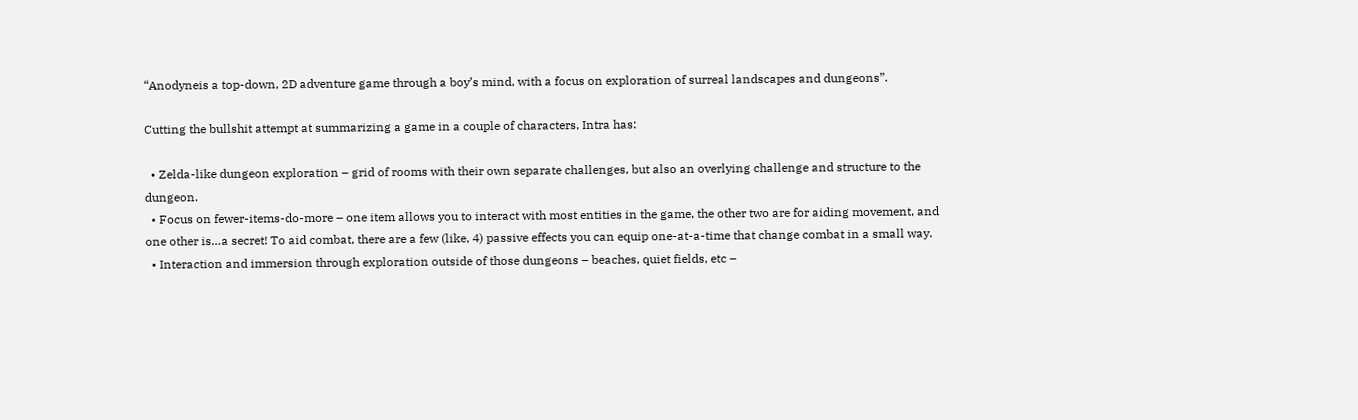“Anodyneis a top-down, 2D adventure game through a boy’s mind, with a focus on exploration of surreal landscapes and dungeons”.

Cutting the bullshit attempt at summarizing a game in a couple of characters, Intra has:

  • Zelda-like dungeon exploration – grid of rooms with their own separate challenges, but also an overlying challenge and structure to the dungeon.
  • Focus on fewer-items-do-more – one item allows you to interact with most entities in the game, the other two are for aiding movement, and one other is…a secret! To aid combat, there are a few (like, 4) passive effects you can equip one-at-a-time that change combat in a small way.
  • Interaction and immersion through exploration outside of those dungeons – beaches, quiet fields, etc –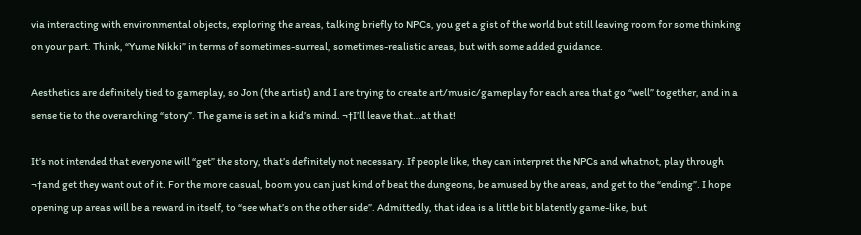via interacting with environmental objects, exploring the areas, talking briefly to NPCs, you get a gist of the world but still leaving room for some thinking on your part. Think, “Yume Nikki” in terms of sometimes-surreal, sometimes-realistic areas, but with some added guidance.

Aesthetics are definitely tied to gameplay, so Jon (the artist) and I are trying to create art/music/gameplay for each area that go “well” together, and in a sense tie to the overarching “story”. The game is set in a kid’s mind. ¬†I’ll leave that…at that!

It’s not intended that everyone will “get” the story, that’s definitely not necessary. If people like, they can interpret the NPCs and whatnot, play through ¬†and get they want out of it. For the more casual, boom you can just kind of beat the dungeons, be amused by the areas, and get to the “ending”. I hope opening up areas will be a reward in itself, to “see what’s on the other side”. Admittedly, that idea is a little bit blatently game-like, but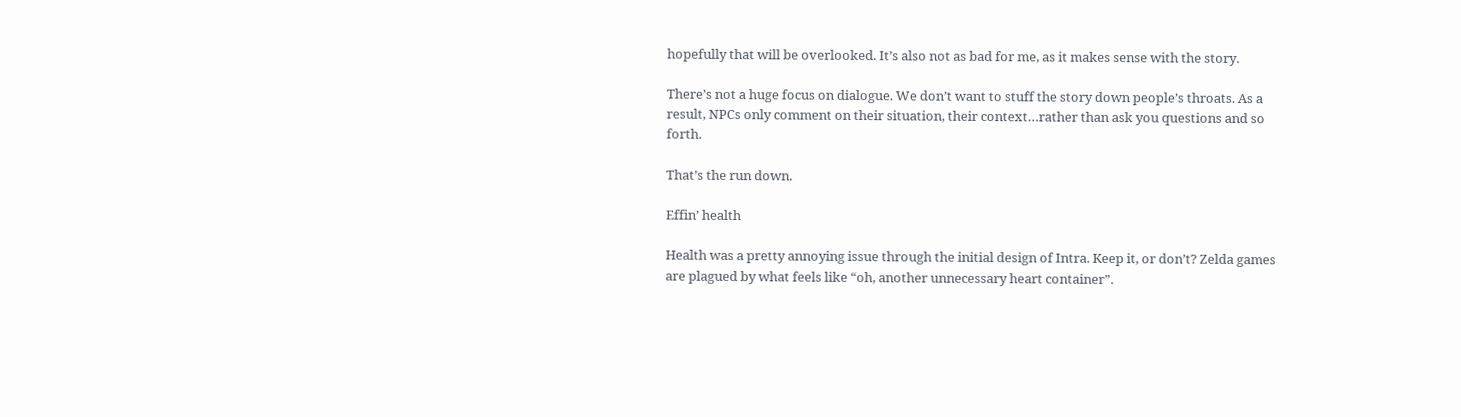hopefully that will be overlooked. It’s also not as bad for me, as it makes sense with the story.

There’s not a huge focus on dialogue. We don’t want to stuff the story down people’s throats. As a result, NPCs only comment on their situation, their context…rather than ask you questions and so forth.

That’s the run down.

Effin’ health

Health was a pretty annoying issue through the initial design of Intra. Keep it, or don’t? Zelda games are plagued by what feels like “oh, another unnecessary heart container”.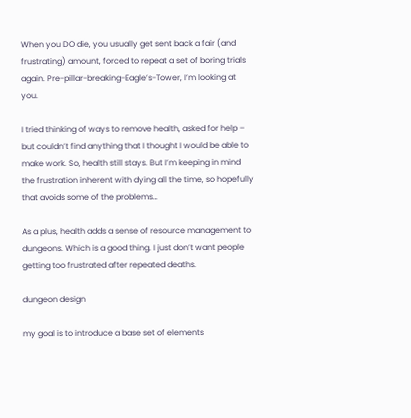When you DO die, you usually get sent back a fair (and frustrating) amount, forced to repeat a set of boring trials again. Pre-pillar-breaking-Eagle’s-Tower, I’m looking at you.

I tried thinking of ways to remove health, asked for help – but couldn’t find anything that I thought I would be able to make work. So, health still stays. But I’m keeping in mind the frustration inherent with dying all the time, so hopefully that avoids some of the problems…

As a plus, health adds a sense of resource management to dungeons. Which is a good thing. I just don’t want people getting too frustrated after repeated deaths.

dungeon design

my goal is to introduce a base set of elements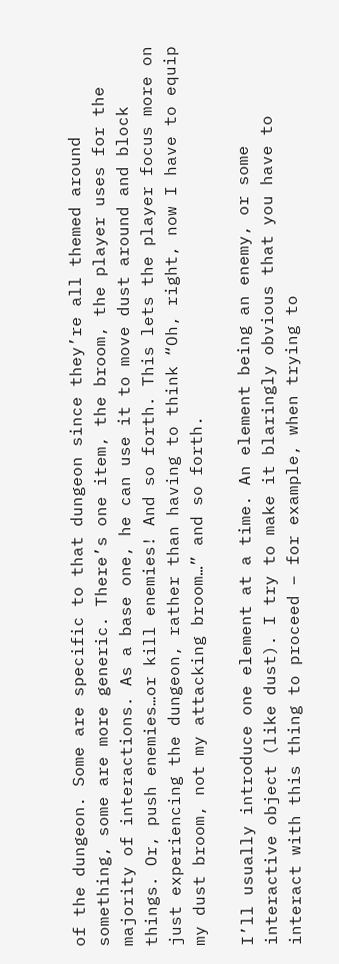of the dungeon. Some are specific to that dungeon since they’re all themed around something, some are more generic. There’s one item, the broom, the player uses for the majority of interactions. As a base one, he can use it to move dust around and block things. Or, push enemies…or kill enemies! And so forth. This lets the player focus more on just experiencing the dungeon, rather than having to think “Oh, right, now I have to equip my dust broom, not my attacking broom…” and so forth.

I’ll usually introduce one element at a time. An element being an enemy, or some interactive object (like dust). I try to make it blaringly obvious that you have to interact with this thing to proceed – for example, when trying to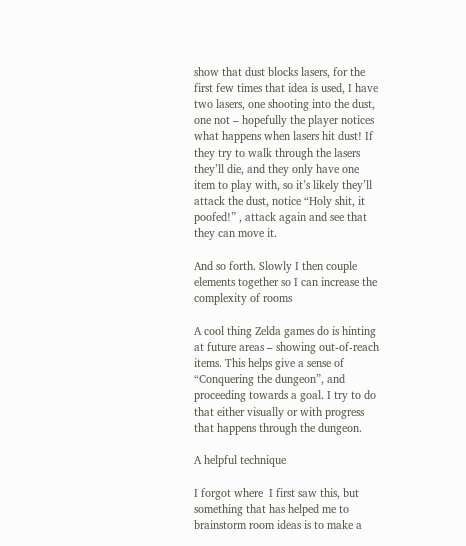show that dust blocks lasers, for the first few times that idea is used, I have two lasers, one shooting into the dust, one not – hopefully the player notices what happens when lasers hit dust! If they try to walk through the lasers they’ll die, and they only have one item to play with, so it’s likely they’ll attack the dust, notice “Holy shit, it poofed!” , attack again and see that they can move it.

And so forth. Slowly I then couple elements together so I can increase the complexity of rooms

A cool thing Zelda games do is hinting at future areas – showing out-of-reach items. This helps give a sense of “Conquering the dungeon”, and proceeding towards a goal. I try to do that either visually or with progress that happens through the dungeon.

A helpful technique

I forgot where  I first saw this, but something that has helped me to brainstorm room ideas is to make a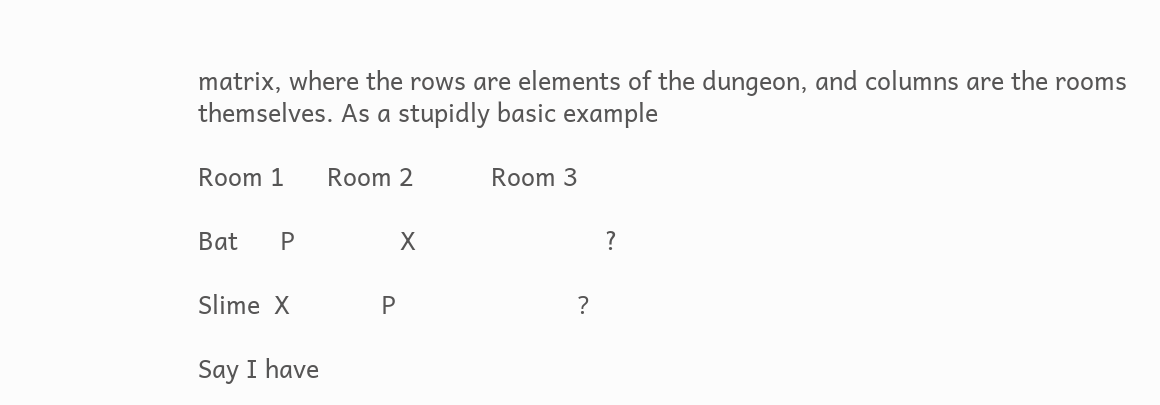matrix, where the rows are elements of the dungeon, and columns are the rooms themselves. As a stupidly basic example

Room 1      Room 2           Room 3

Bat      Р               X                           ?

Slime  X             Р                          ?

Say I have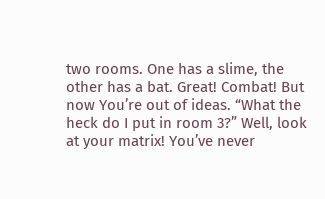two rooms. One has a slime, the other has a bat. Great! Combat! But now You’re out of ideas. “What the heck do I put in room 3?” Well, look at your matrix! You’ve never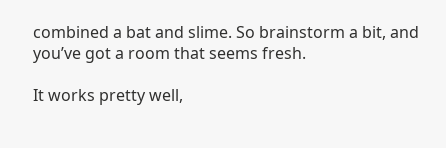combined a bat and slime. So brainstorm a bit, and you’ve got a room that seems fresh.

It works pretty well,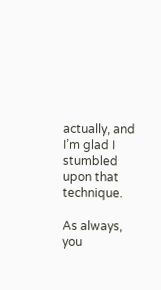actually, and I’m glad I stumbled upon that technique.

As always, you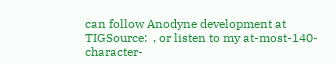can follow Anodyne development at TIGSource:  , or listen to my at-most-140-character-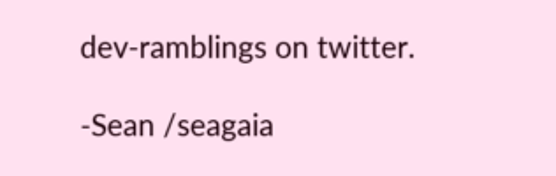dev-ramblings on twitter.

-Sean /seagaia